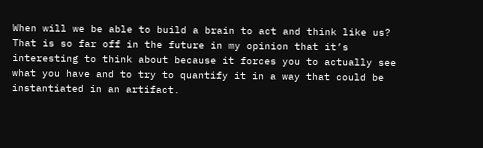When will we be able to build a brain to act and think like us? That is so far off in the future in my opinion that it’s interesting to think about because it forces you to actually see what you have and to try to quantify it in a way that could be instantiated in an artifact.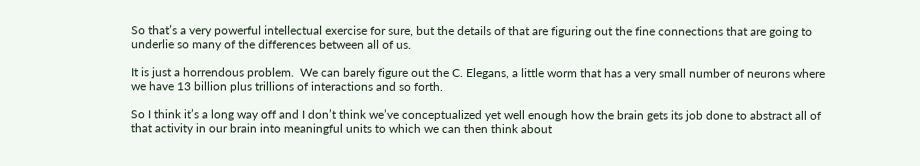So that’s a very powerful intellectual exercise for sure, but the details of that are figuring out the fine connections that are going to underlie so many of the differences between all of us.

It is just a horrendous problem.  We can barely figure out the C. Elegans, a little worm that has a very small number of neurons where we have 13 billion plus trillions of interactions and so forth.

So I think it’s a long way off and I don’t think we’ve conceptualized yet well enough how the brain gets its job done to abstract all of that activity in our brain into meaningful units to which we can then think about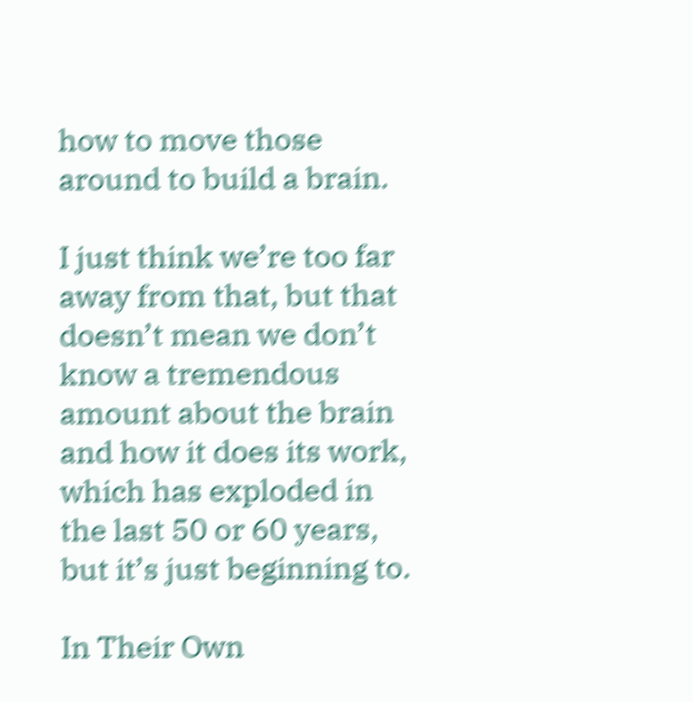how to move those around to build a brain.

I just think we’re too far away from that, but that doesn’t mean we don’t know a tremendous amount about the brain and how it does its work, which has exploded in the last 50 or 60 years, but it’s just beginning to.

In Their Own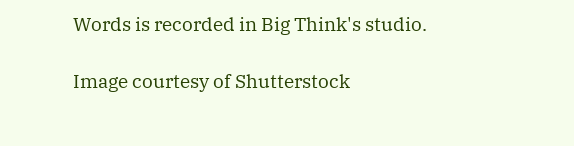Words is recorded in Big Think's studio.

Image courtesy of Shutterstock